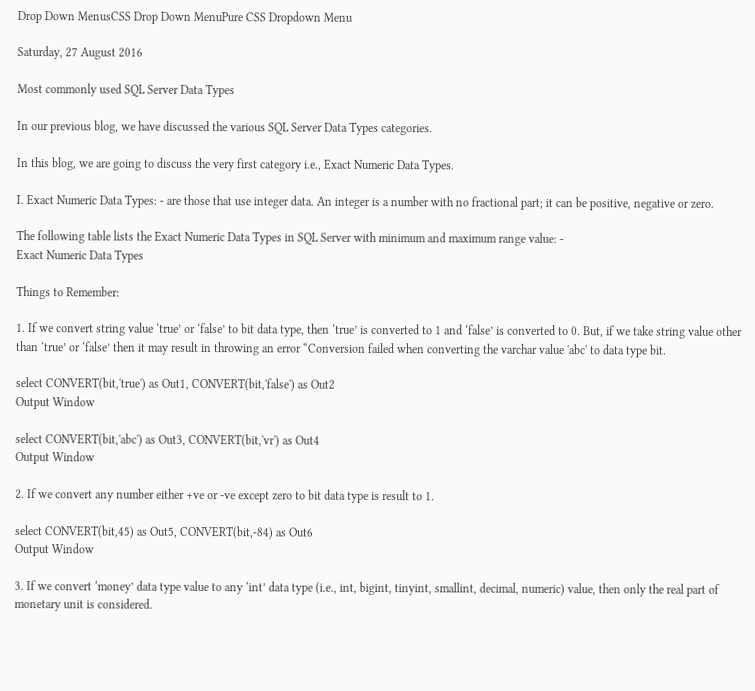Drop Down MenusCSS Drop Down MenuPure CSS Dropdown Menu

Saturday, 27 August 2016

Most commonly used SQL Server Data Types

In our previous blog, we have discussed the various SQL Server Data Types categories.

In this blog, we are going to discuss the very first category i.e., Exact Numeric Data Types.

I. Exact Numeric Data Types: - are those that use integer data. An integer is a number with no fractional part; it can be positive, negative or zero.

The following table lists the Exact Numeric Data Types in SQL Server with minimum and maximum range value: -
Exact Numeric Data Types

Things to Remember:

1. If we convert string value ‘true’ or ‘false’ to bit data type, then ‘true’ is converted to 1 and ‘false’ is converted to 0. But, if we take string value other than ‘true’ or ‘false’ then it may result in throwing an error “Conversion failed when converting the varchar value 'abc' to data type bit.

select CONVERT(bit,'true') as Out1, CONVERT(bit,'false') as Out2
Output Window

select CONVERT(bit,'abc') as Out3, CONVERT(bit,'vr') as Out4
Output Window

2. If we convert any number either +ve or -ve except zero to bit data type is result to 1.

select CONVERT(bit,45) as Out5, CONVERT(bit,-84) as Out6
Output Window

3. If we convert ‘money’ data type value to any ‘int’ data type (i.e., int, bigint, tinyint, smallint, decimal, numeric) value, then only the real part of monetary unit is considered.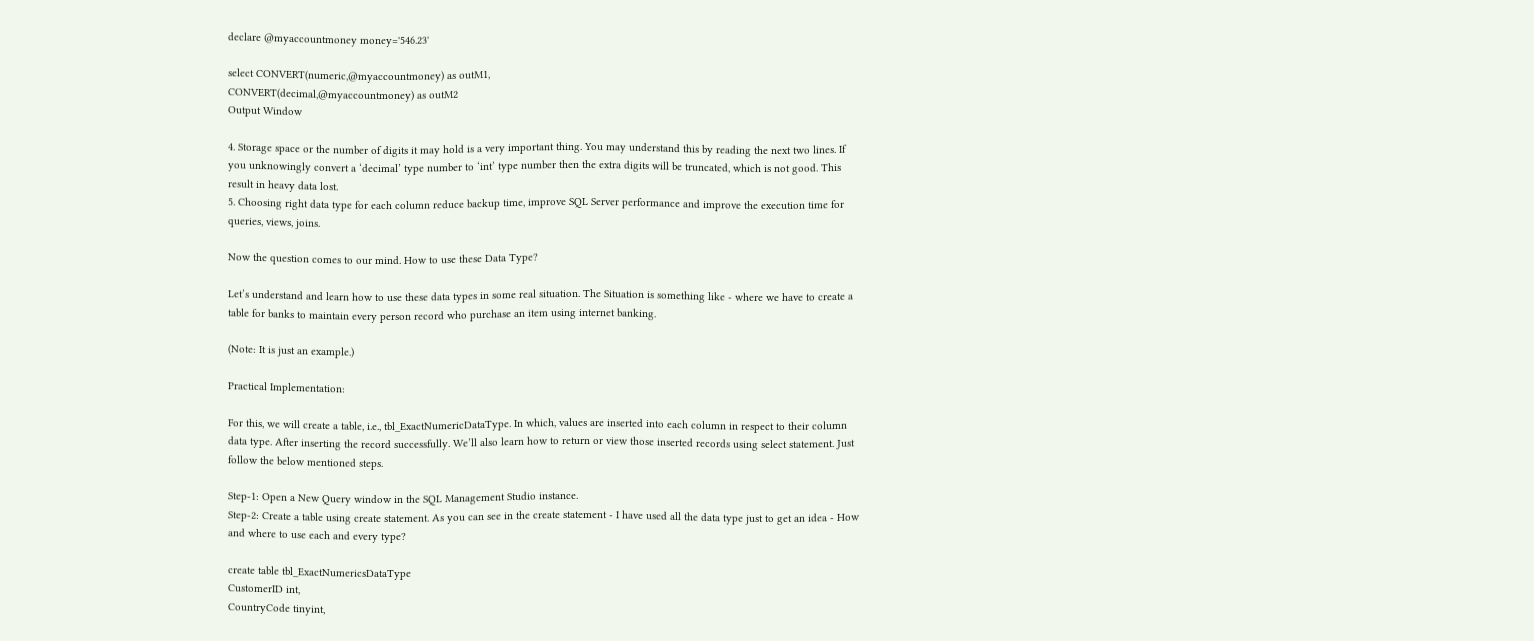declare @myaccountmoney money='546.23'

select CONVERT(numeric,@myaccountmoney) as outM1,
CONVERT(decimal,@myaccountmoney) as outM2
Output Window

4. Storage space or the number of digits it may hold is a very important thing. You may understand this by reading the next two lines. If you unknowingly convert a ‘decimal’ type number to ‘int’ type number then the extra digits will be truncated, which is not good. This result in heavy data lost.
5. Choosing right data type for each column reduce backup time, improve SQL Server performance and improve the execution time for queries, views, joins.

Now the question comes to our mind. How to use these Data Type?

Let’s understand and learn how to use these data types in some real situation. The Situation is something like - where we have to create a table for banks to maintain every person record who purchase an item using internet banking.

(Note: It is just an example.)

Practical Implementation:

For this, we will create a table, i.e., tbl_ExactNumericDataType. In which, values are inserted into each column in respect to their column data type. After inserting the record successfully. We’ll also learn how to return or view those inserted records using select statement. Just follow the below mentioned steps.

Step-1: Open a New Query window in the SQL Management Studio instance.
Step-2: Create a table using create statement. As you can see in the create statement - I have used all the data type just to get an idea - How and where to use each and every type?

create table tbl_ExactNumericsDataType
CustomerID int,
CountryCode tinyint,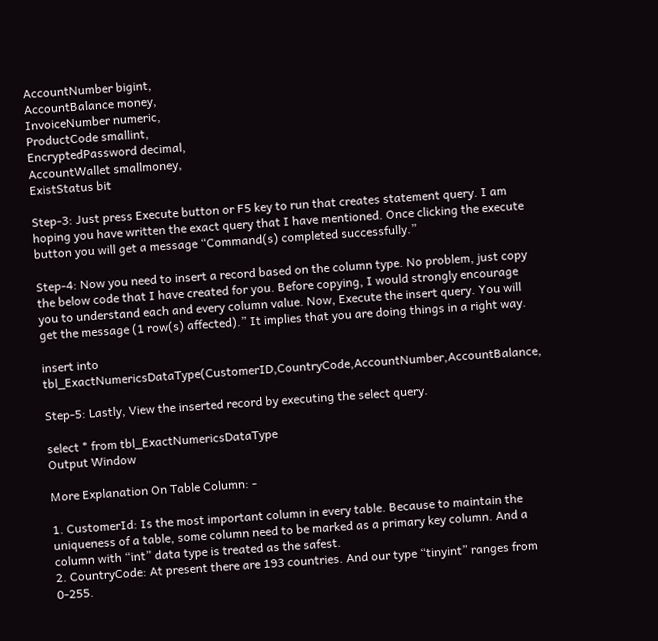AccountNumber bigint,
AccountBalance money,
InvoiceNumber numeric,
ProductCode smallint,
EncryptedPassword decimal,
AccountWallet smallmoney,
ExistStatus bit

Step-3: Just press Execute button or F5 key to run that creates statement query. I am hoping you have written the exact query that I have mentioned. Once clicking the execute button you will get a message “Command(s) completed successfully.”

Step-4: Now you need to insert a record based on the column type. No problem, just copy the below code that I have created for you. Before copying, I would strongly encourage you to understand each and every column value. Now, Execute the insert query. You will get the message (1 row(s) affected).” It implies that you are doing things in a right way.

insert into tbl_ExactNumericsDataType(CustomerID,CountryCode,AccountNumber,AccountBalance,

Step-5: Lastly, View the inserted record by executing the select query.

select * from tbl_ExactNumericsDataType
Output Window

More Explanation On Table Column: -

1. CustomerId: Is the most important column in every table. Because to maintain the uniqueness of a table, some column need to be marked as a primary key column. And a column with “int” data type is treated as the safest.
2. CountryCode: At present there are 193 countries. And our type “tinyint” ranges from 0-255.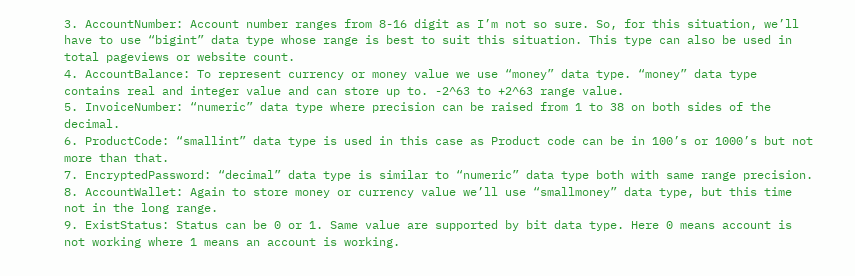3. AccountNumber: Account number ranges from 8-16 digit as I’m not so sure. So, for this situation, we’ll have to use “bigint” data type whose range is best to suit this situation. This type can also be used in total pageviews or website count.
4. AccountBalance: To represent currency or money value we use “money” data type. “money” data type contains real and integer value and can store up to. -2^63 to +2^63 range value.
5. InvoiceNumber: “numeric” data type where precision can be raised from 1 to 38 on both sides of the decimal.
6. ProductCode: “smallint” data type is used in this case as Product code can be in 100’s or 1000’s but not more than that.
7. EncryptedPassword: “decimal” data type is similar to “numeric” data type both with same range precision.
8. AccountWallet: Again to store money or currency value we’ll use “smallmoney” data type, but this time not in the long range.
9. ExistStatus: Status can be 0 or 1. Same value are supported by bit data type. Here 0 means account is not working where 1 means an account is working.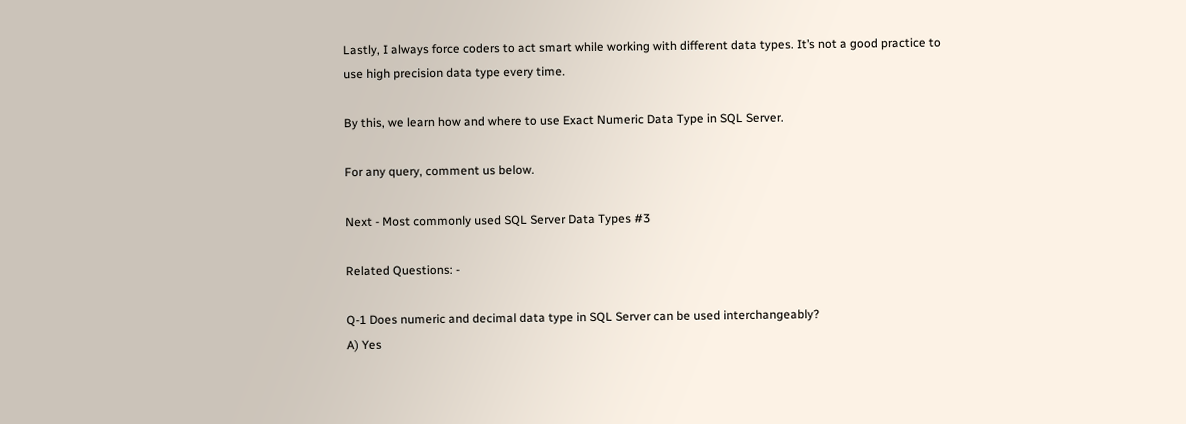Lastly, I always force coders to act smart while working with different data types. It’s not a good practice to use high precision data type every time.

By this, we learn how and where to use Exact Numeric Data Type in SQL Server.

For any query, comment us below.

Next - Most commonly used SQL Server Data Types #3

Related Questions: -

Q-1 Does numeric and decimal data type in SQL Server can be used interchangeably?
A) Yes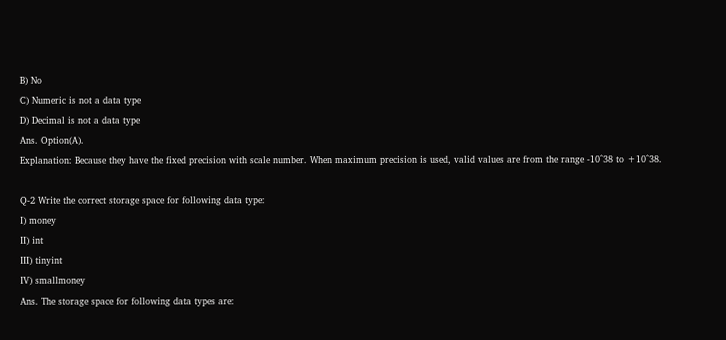B) No
C) Numeric is not a data type
D) Decimal is not a data type
Ans. Option(A).
Explanation: Because they have the fixed precision with scale number. When maximum precision is used, valid values are from the range -10^38 to +10^38.

Q-2 Write the correct storage space for following data type:
I) money
II) int
III) tinyint
IV) smallmoney
Ans. The storage space for following data types are: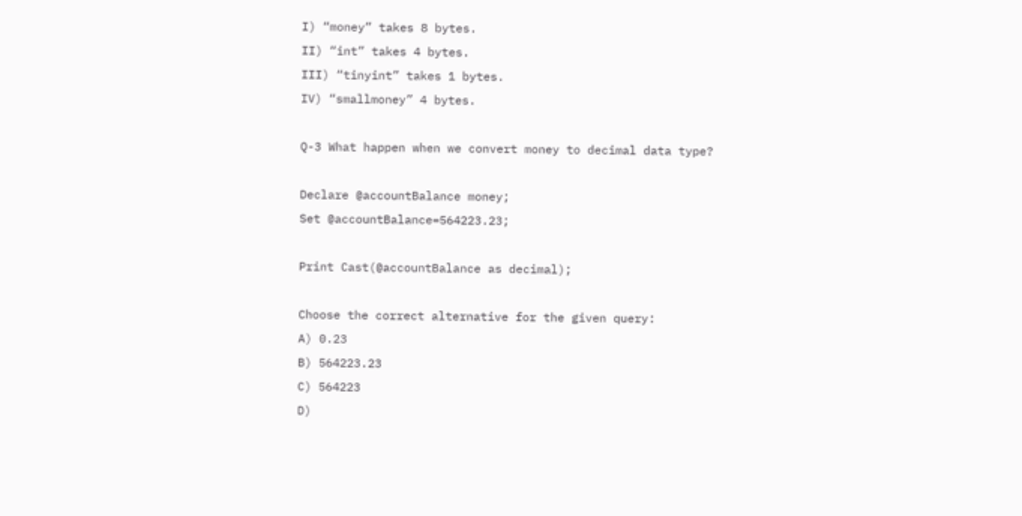I) “money” takes 8 bytes.
II) “int” takes 4 bytes.
III) “tinyint” takes 1 bytes.
IV) “smallmoney” 4 bytes.

Q-3 What happen when we convert money to decimal data type?

Declare @accountBalance money;
Set @accountBalance=564223.23;

Print Cast(@accountBalance as decimal);

Choose the correct alternative for the given query:
A) 0.23
B) 564223.23
C) 564223
D)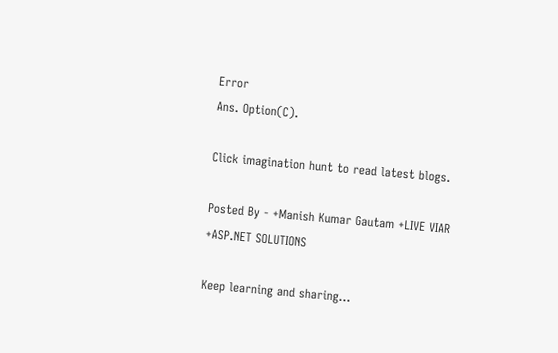Error
Ans. Option(C).

Click imagination hunt to read latest blogs.

Posted By - +Manish Kumar Gautam +LIVE VIAR +ASP.NET SOLUTIONS

Keep learning and sharing...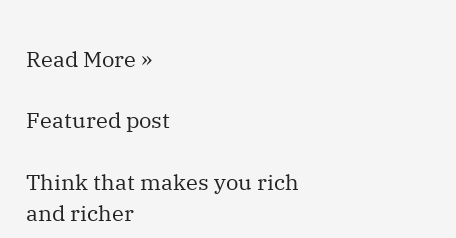Read More »

Featured post

Think that makes you rich and richer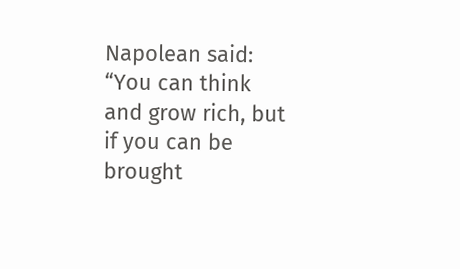Napolean said: “You can think and grow rich, but if you can be brought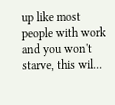up like most people with work and you won't starve, this wil...